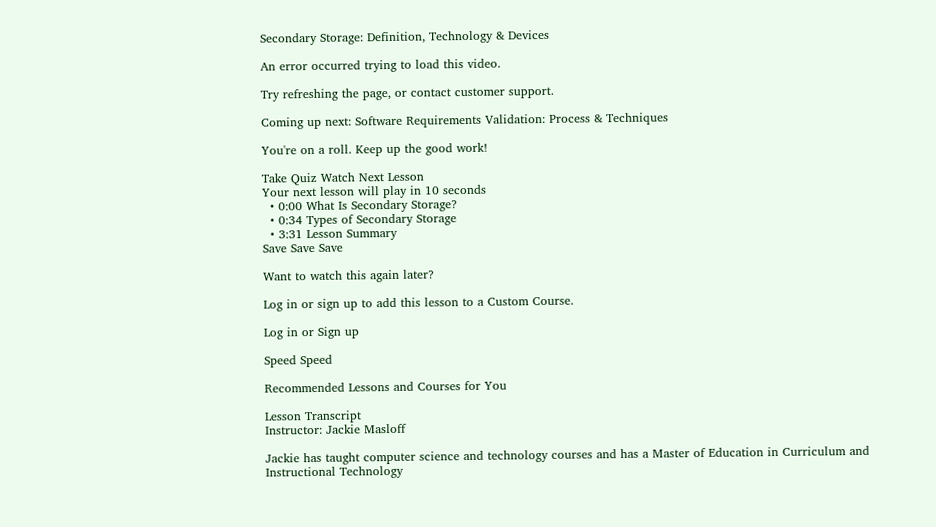Secondary Storage: Definition, Technology & Devices

An error occurred trying to load this video.

Try refreshing the page, or contact customer support.

Coming up next: Software Requirements Validation: Process & Techniques

You're on a roll. Keep up the good work!

Take Quiz Watch Next Lesson
Your next lesson will play in 10 seconds
  • 0:00 What Is Secondary Storage?
  • 0:34 Types of Secondary Storage
  • 3:31 Lesson Summary
Save Save Save

Want to watch this again later?

Log in or sign up to add this lesson to a Custom Course.

Log in or Sign up

Speed Speed

Recommended Lessons and Courses for You

Lesson Transcript
Instructor: Jackie Masloff

Jackie has taught computer science and technology courses and has a Master of Education in Curriculum and Instructional Technology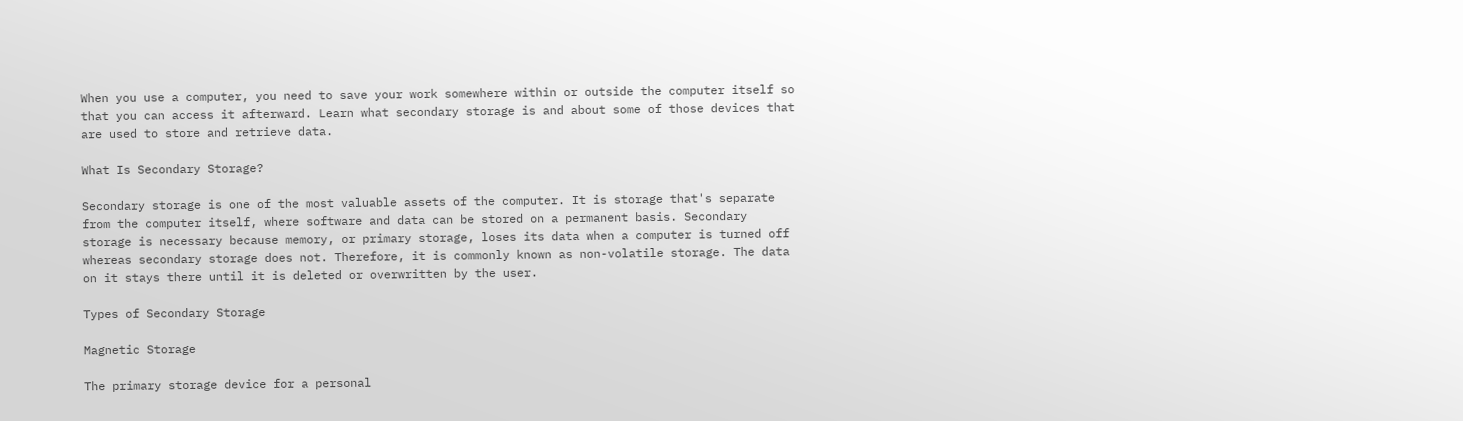When you use a computer, you need to save your work somewhere within or outside the computer itself so that you can access it afterward. Learn what secondary storage is and about some of those devices that are used to store and retrieve data.

What Is Secondary Storage?

Secondary storage is one of the most valuable assets of the computer. It is storage that's separate from the computer itself, where software and data can be stored on a permanent basis. Secondary storage is necessary because memory, or primary storage, loses its data when a computer is turned off whereas secondary storage does not. Therefore, it is commonly known as non-volatile storage. The data on it stays there until it is deleted or overwritten by the user.

Types of Secondary Storage

Magnetic Storage

The primary storage device for a personal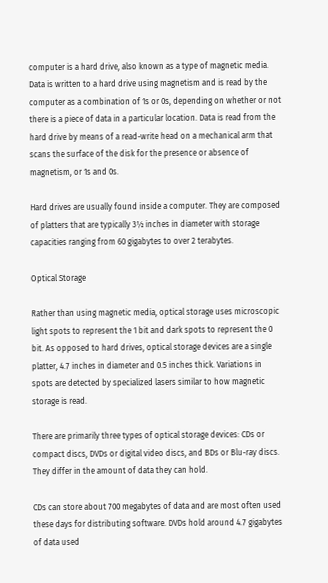computer is a hard drive, also known as a type of magnetic media. Data is written to a hard drive using magnetism and is read by the computer as a combination of 1s or 0s, depending on whether or not there is a piece of data in a particular location. Data is read from the hard drive by means of a read-write head on a mechanical arm that scans the surface of the disk for the presence or absence of magnetism, or 1s and 0s.

Hard drives are usually found inside a computer. They are composed of platters that are typically 3½ inches in diameter with storage capacities ranging from 60 gigabytes to over 2 terabytes.

Optical Storage

Rather than using magnetic media, optical storage uses microscopic light spots to represent the 1 bit and dark spots to represent the 0 bit. As opposed to hard drives, optical storage devices are a single platter, 4.7 inches in diameter and 0.5 inches thick. Variations in spots are detected by specialized lasers similar to how magnetic storage is read.

There are primarily three types of optical storage devices: CDs or compact discs, DVDs or digital video discs, and BDs or Blu-ray discs. They differ in the amount of data they can hold.

CDs can store about 700 megabytes of data and are most often used these days for distributing software. DVDs hold around 4.7 gigabytes of data used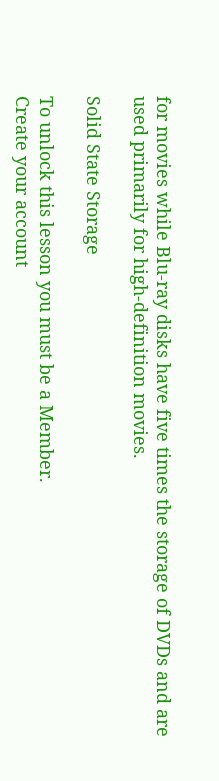for movies while Blu-ray disks have five times the storage of DVDs and are used primarily for high-definition movies.

Solid State Storage

To unlock this lesson you must be a Member.
Create your account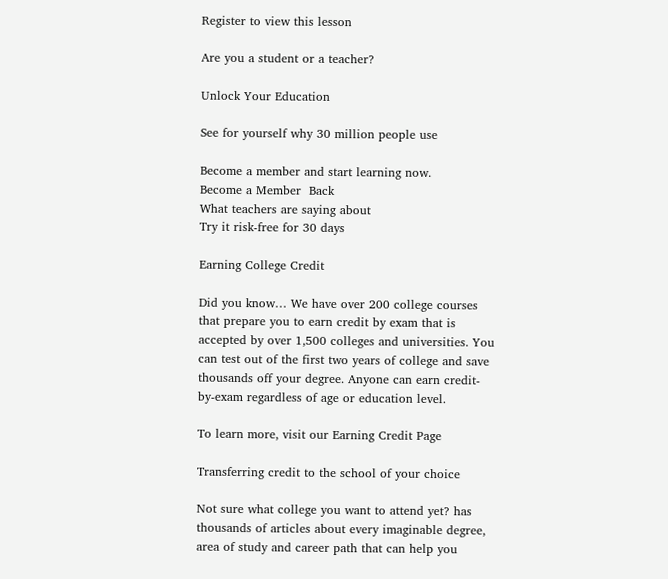Register to view this lesson

Are you a student or a teacher?

Unlock Your Education

See for yourself why 30 million people use

Become a member and start learning now.
Become a Member  Back
What teachers are saying about
Try it risk-free for 30 days

Earning College Credit

Did you know… We have over 200 college courses that prepare you to earn credit by exam that is accepted by over 1,500 colleges and universities. You can test out of the first two years of college and save thousands off your degree. Anyone can earn credit-by-exam regardless of age or education level.

To learn more, visit our Earning Credit Page

Transferring credit to the school of your choice

Not sure what college you want to attend yet? has thousands of articles about every imaginable degree, area of study and career path that can help you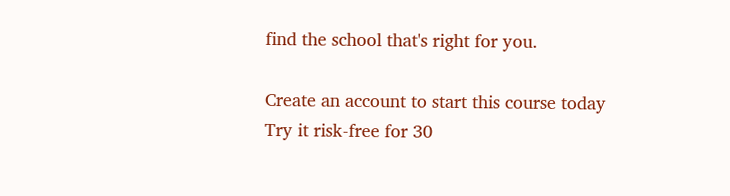find the school that's right for you.

Create an account to start this course today
Try it risk-free for 30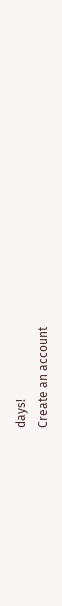days!
Create an account